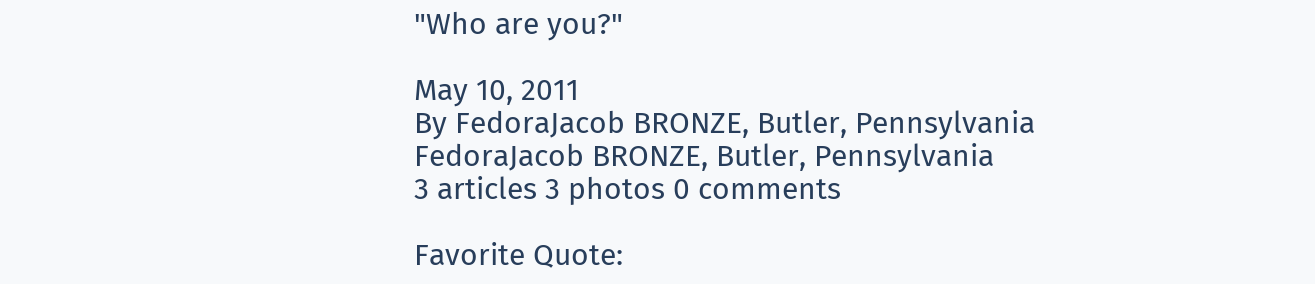"Who are you?"

May 10, 2011
By FedoraJacob BRONZE, Butler, Pennsylvania
FedoraJacob BRONZE, Butler, Pennsylvania
3 articles 3 photos 0 comments

Favorite Quote: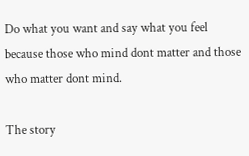Do what you want and say what you feel because those who mind dont matter and those who matter dont mind.

The story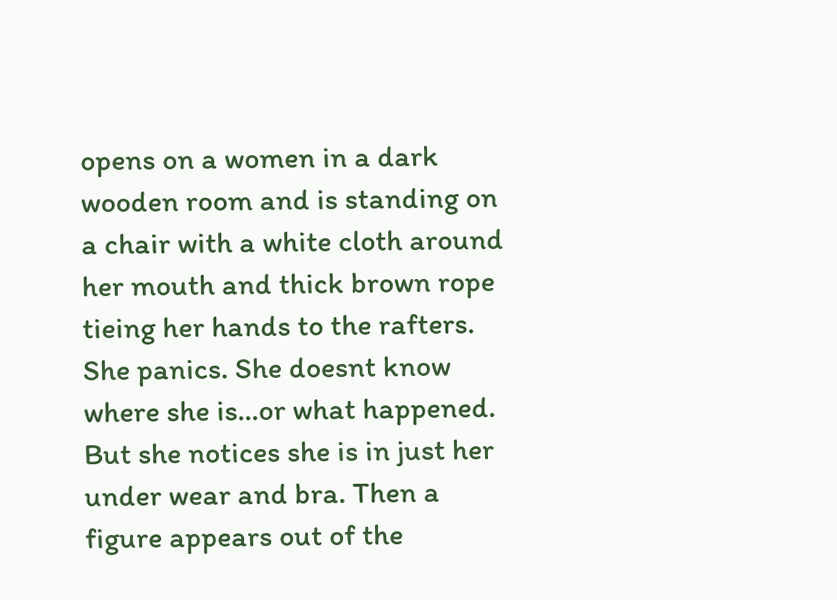opens on a women in a dark wooden room and is standing on a chair with a white cloth around her mouth and thick brown rope tieing her hands to the rafters. She panics. She doesnt know where she is...or what happened. But she notices she is in just her under wear and bra. Then a figure appears out of the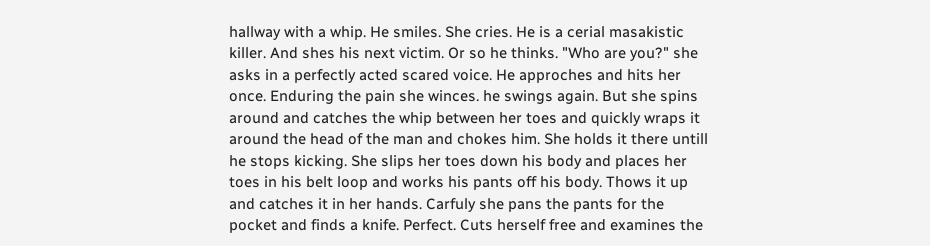hallway with a whip. He smiles. She cries. He is a cerial masakistic killer. And shes his next victim. Or so he thinks. "Who are you?" she asks in a perfectly acted scared voice. He approches and hits her once. Enduring the pain she winces. he swings again. But she spins around and catches the whip between her toes and quickly wraps it around the head of the man and chokes him. She holds it there untill he stops kicking. She slips her toes down his body and places her toes in his belt loop and works his pants off his body. Thows it up and catches it in her hands. Carfuly she pans the pants for the pocket and finds a knife. Perfect. Cuts herself free and examines the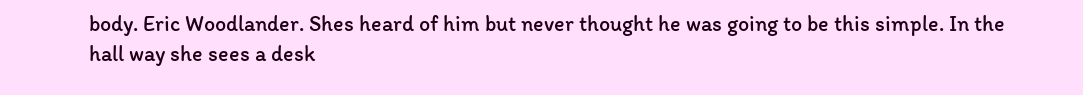body. Eric Woodlander. Shes heard of him but never thought he was going to be this simple. In the hall way she sees a desk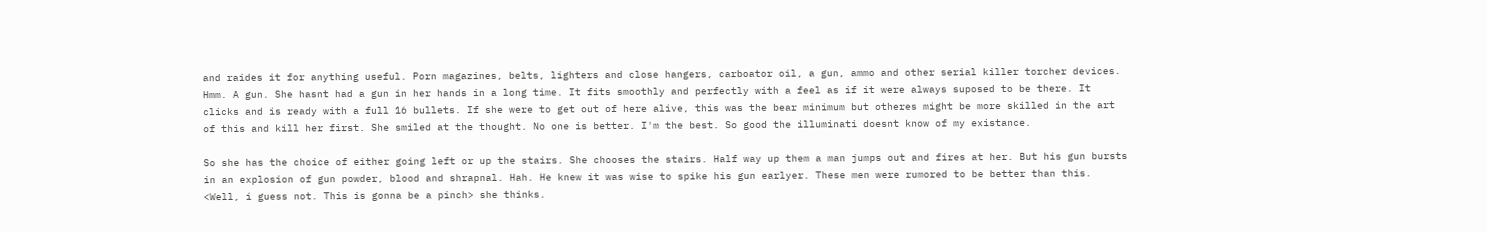and raides it for anything useful. Porn magazines, belts, lighters and close hangers, carboator oil, a gun, ammo and other serial killer torcher devices. Hmm. A gun. She hasnt had a gun in her hands in a long time. It fits smoothly and perfectly with a feel as if it were always suposed to be there. It clicks and is ready with a full 16 bullets. If she were to get out of here alive, this was the bear minimum but otheres might be more skilled in the art of this and kill her first. She smiled at the thought. No one is better. I'm the best. So good the illuminati doesnt know of my existance.

So she has the choice of either going left or up the stairs. She chooses the stairs. Half way up them a man jumps out and fires at her. But his gun bursts in an explosion of gun powder, blood and shrapnal. Hah. He knew it was wise to spike his gun earlyer. These men were rumored to be better than this. <Well, i guess not. This is gonna be a pinch> she thinks.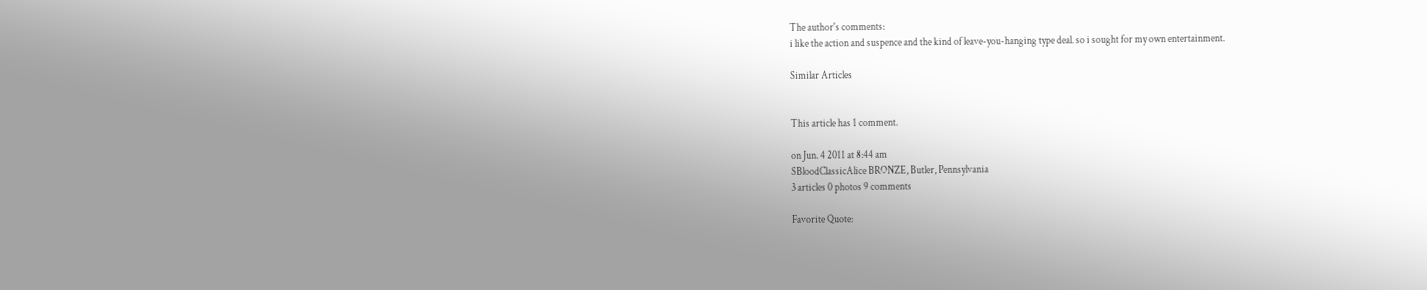The author's comments:
i like the action and suspence and the kind of leave-you-hanging type deal. so i sought for my own entertainment.

Similar Articles


This article has 1 comment.

on Jun. 4 2011 at 8:44 am
SBloodClassicAlice BRONZE, Butler, Pennsylvania
3 articles 0 photos 9 comments

Favorite Quote: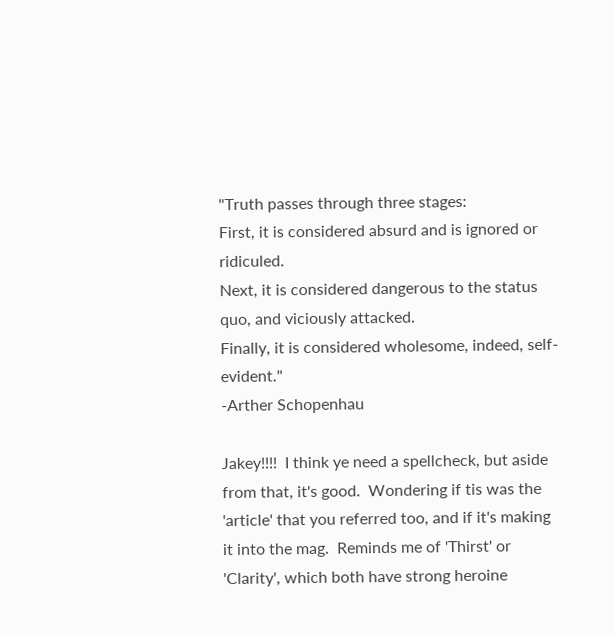"Truth passes through three stages:
First, it is considered absurd and is ignored or ridiculed.
Next, it is considered dangerous to the status quo, and viciously attacked.
Finally, it is considered wholesome, indeed, self-evident."
-Arther Schopenhau

Jakey!!!!  I think ye need a spellcheck, but aside from that, it's good.  Wondering if tis was the 'article' that you referred too, and if it's making it into the mag.  Reminds me of 'Thirst' or 'Clarity', which both have strong heroine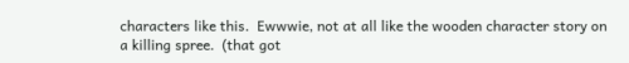characters like this.  Ewwwie, not at all like the wooden character story on a killing spree.  (that got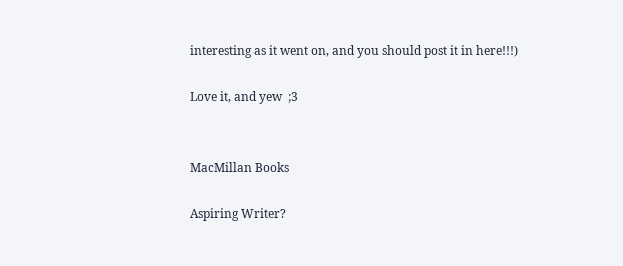interesting as it went on, and you should post it in here!!!)

Love it, and yew  ;3


MacMillan Books

Aspiring Writer?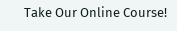Take Our Online Course!